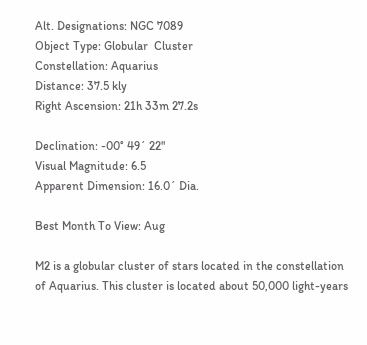Alt. Designations: NGC 7089
Object Type: Globular  Cluster
Constellation: Aquarius
Distance: 37.5 kly
Right Ascension: 21h 33m 27.2s

Declination: -00° 49´ 22"
Visual Magnitude: 6.5
Apparent Dimension: 16.0´ Dia.

Best Month To View: Aug

M2 is a globular cluster of stars located in the constellation of Aquarius. This cluster is located about 50,000 light-years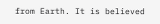from Earth. It is believed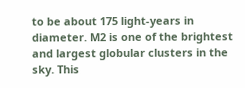to be about 175 light-years in diameter. M2 is one of the brightest and largest globular clusters in the sky. This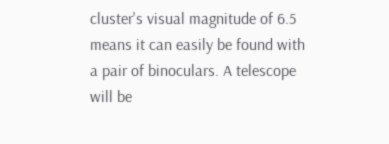cluster's visual magnitude of 6.5 means it can easily be found with a pair of binoculars. A telescope will be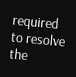required to resolve the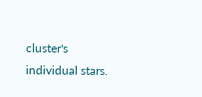cluster's individual stars.